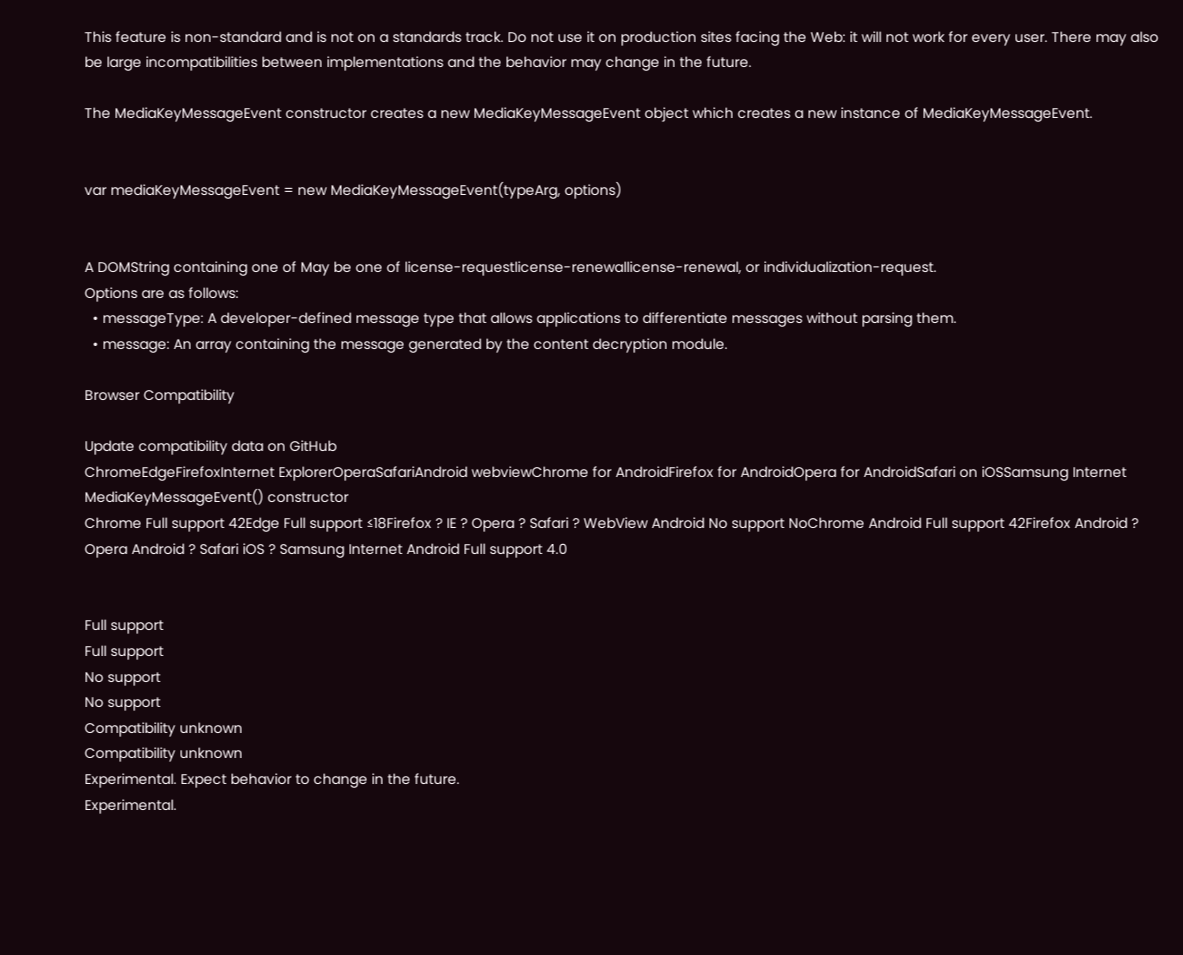This feature is non-standard and is not on a standards track. Do not use it on production sites facing the Web: it will not work for every user. There may also be large incompatibilities between implementations and the behavior may change in the future.

The MediaKeyMessageEvent constructor creates a new MediaKeyMessageEvent object which creates a new instance of MediaKeyMessageEvent.


var mediaKeyMessageEvent = new MediaKeyMessageEvent(typeArg, options)


A DOMString containing one of May be one of license-requestlicense-renewallicense-renewal, or individualization-request.
Options are as follows:
  • messageType: A developer-defined message type that allows applications to differentiate messages without parsing them.
  • message: An array containing the message generated by the content decryption module.

Browser Compatibility

Update compatibility data on GitHub
ChromeEdgeFirefoxInternet ExplorerOperaSafariAndroid webviewChrome for AndroidFirefox for AndroidOpera for AndroidSafari on iOSSamsung Internet
MediaKeyMessageEvent() constructor
Chrome Full support 42Edge Full support ≤18Firefox ? IE ? Opera ? Safari ? WebView Android No support NoChrome Android Full support 42Firefox Android ? Opera Android ? Safari iOS ? Samsung Internet Android Full support 4.0


Full support
Full support
No support
No support
Compatibility unknown
Compatibility unknown
Experimental. Expect behavior to change in the future.
Experimental.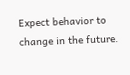Expect behavior to change in the future.